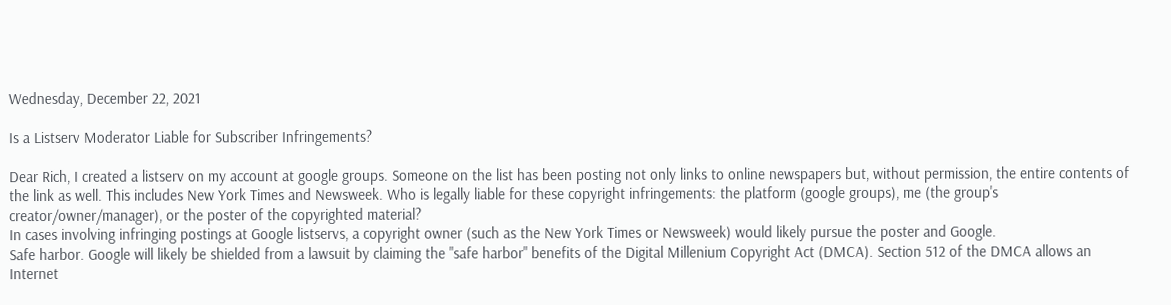Wednesday, December 22, 2021

Is a Listserv Moderator Liable for Subscriber Infringements?

Dear Rich, I created a listserv on my account at google groups. Someone on the list has been posting not only links to online newspapers but, without permission, the entire contents of the link as well. This includes New York Times and Newsweek. Who is legally liable for these copyright infringements: the platform (google groups), me (the group's creator/owner/manager), or the poster of the copyrighted material?
In cases involving infringing postings at Google listservs, a copyright owner (such as the New York Times or Newsweek) would likely pursue the poster and Google.
Safe harbor. Google will likely be shielded from a lawsuit by claiming the "safe harbor" benefits of the Digital Millenium Copyright Act (DMCA). Section 512 of the DMCA allows an Internet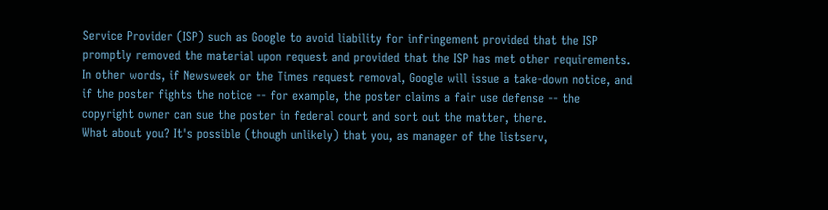Service Provider (ISP) such as Google to avoid liability for infringement provided that the ISP promptly removed the material upon request and provided that the ISP has met other requirements. In other words, if Newsweek or the Times request removal, Google will issue a take-down notice, and if the poster fights the notice -- for example, the poster claims a fair use defense -- the copyright owner can sue the poster in federal court and sort out the matter, there.
What about you? It's possible (though unlikely) that you, as manager of the listserv,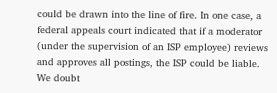could be drawn into the line of fire. In one case, a federal appeals court indicated that if a moderator (under the supervision of an ISP employee) reviews and approves all postings, the ISP could be liable. We doubt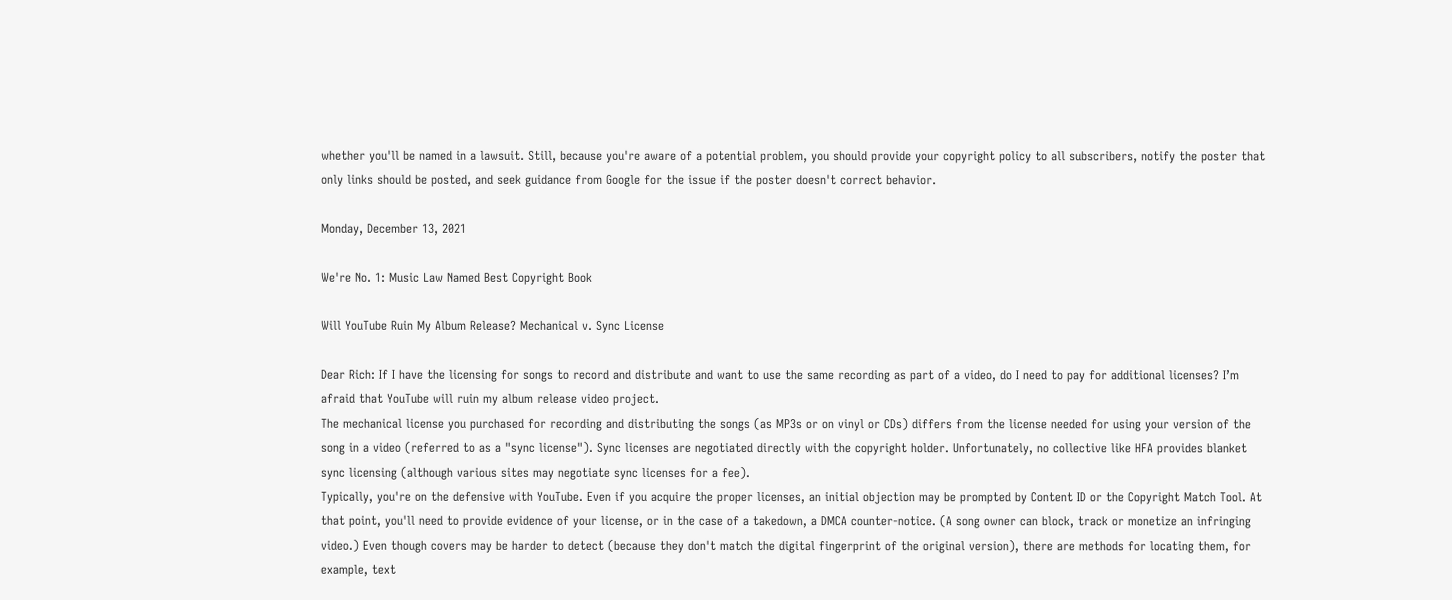whether you'll be named in a lawsuit. Still, because you're aware of a potential problem, you should provide your copyright policy to all subscribers, notify the poster that only links should be posted, and seek guidance from Google for the issue if the poster doesn't correct behavior.

Monday, December 13, 2021

We're No. 1: Music Law Named Best Copyright Book

Will YouTube Ruin My Album Release? Mechanical v. Sync License

Dear Rich: If I have the licensing for songs to record and distribute and want to use the same recording as part of a video, do I need to pay for additional licenses? I’m afraid that YouTube will ruin my album release video project.
The mechanical license you purchased for recording and distributing the songs (as MP3s or on vinyl or CDs) differs from the license needed for using your version of the song in a video (referred to as a "sync license"). Sync licenses are negotiated directly with the copyright holder. Unfortunately, no collective like HFA provides blanket sync licensing (although various sites may negotiate sync licenses for a fee).
Typically, you're on the defensive with YouTube. Even if you acquire the proper licenses, an initial objection may be prompted by Content ID or the Copyright Match Tool. At that point, you'll need to provide evidence of your license, or in the case of a takedown, a DMCA counter-notice. (A song owner can block, track or monetize an infringing video.) Even though covers may be harder to detect (because they don't match the digital fingerprint of the original version), there are methods for locating them, for example, text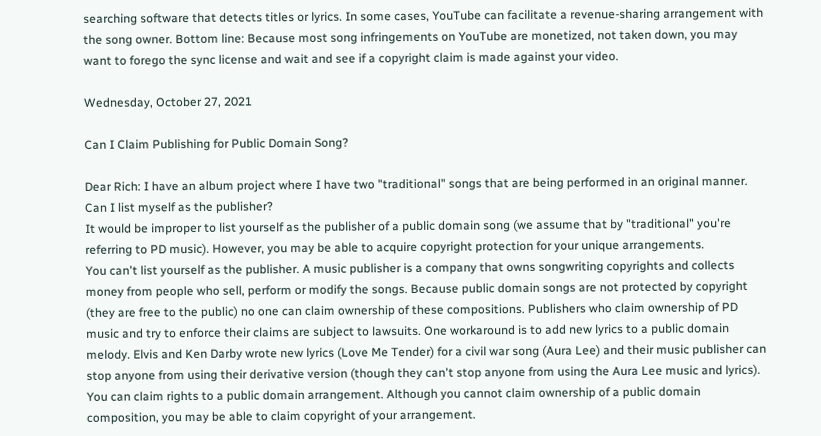searching software that detects titles or lyrics. In some cases, YouTube can facilitate a revenue-sharing arrangement with the song owner. Bottom line: Because most song infringements on YouTube are monetized, not taken down, you may want to forego the sync license and wait and see if a copyright claim is made against your video.

Wednesday, October 27, 2021

Can I Claim Publishing for Public Domain Song?

Dear Rich: I have an album project where I have two "traditional" songs that are being performed in an original manner. Can I list myself as the publisher?
It would be improper to list yourself as the publisher of a public domain song (we assume that by "traditional" you're referring to PD music). However, you may be able to acquire copyright protection for your unique arrangements.
You can't list yourself as the publisher. A music publisher is a company that owns songwriting copyrights and collects money from people who sell, perform or modify the songs. Because public domain songs are not protected by copyright (they are free to the public) no one can claim ownership of these compositions. Publishers who claim ownership of PD music and try to enforce their claims are subject to lawsuits. One workaround is to add new lyrics to a public domain melody. Elvis and Ken Darby wrote new lyrics (Love Me Tender) for a civil war song (Aura Lee) and their music publisher can stop anyone from using their derivative version (though they can't stop anyone from using the Aura Lee music and lyrics).
You can claim rights to a public domain arrangement. Although you cannot claim ownership of a public domain composition, you may be able to claim copyright of your arrangement.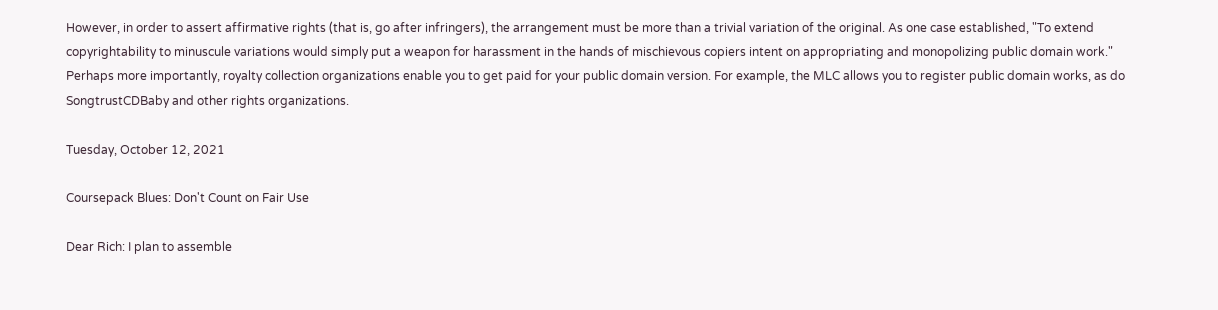However, in order to assert affirmative rights (that is, go after infringers), the arrangement must be more than a trivial variation of the original. As one case established, "To extend copyrightability to minuscule variations would simply put a weapon for harassment in the hands of mischievous copiers intent on appropriating and monopolizing public domain work." Perhaps more importantly, royalty collection organizations enable you to get paid for your public domain version. For example, the MLC allows you to register public domain works, as do SongtrustCDBaby and other rights organizations.

Tuesday, October 12, 2021

Coursepack Blues: Don't Count on Fair Use

Dear Rich: I plan to assemble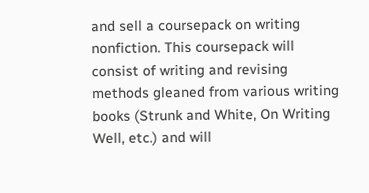and sell a coursepack on writing nonfiction. This coursepack will consist of writing and revising methods gleaned from various writing books (Strunk and White, On Writing Well, etc.) and will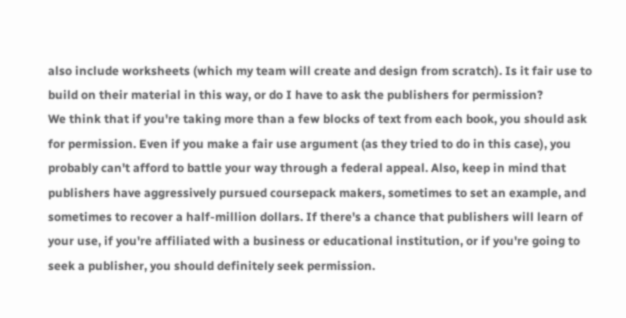also include worksheets (which my team will create and design from scratch). Is it fair use to build on their material in this way, or do I have to ask the publishers for permission?
We think that if you're taking more than a few blocks of text from each book, you should ask for permission. Even if you make a fair use argument (as they tried to do in this case), you probably can't afford to battle your way through a federal appeal. Also, keep in mind that publishers have aggressively pursued coursepack makers, sometimes to set an example, and sometimes to recover a half-million dollars. If there's a chance that publishers will learn of your use, if you're affiliated with a business or educational institution, or if you're going to seek a publisher, you should definitely seek permission.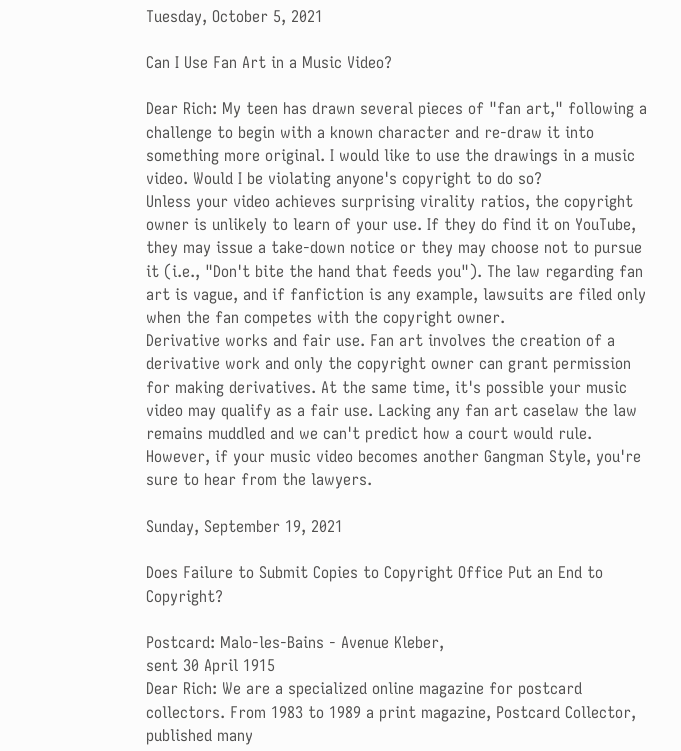Tuesday, October 5, 2021

Can I Use Fan Art in a Music Video?

Dear Rich: My teen has drawn several pieces of "fan art," following a challenge to begin with a known character and re-draw it into something more original. I would like to use the drawings in a music video. Would I be violating anyone's copyright to do so?
Unless your video achieves surprising virality ratios, the copyright owner is unlikely to learn of your use. If they do find it on YouTube, they may issue a take-down notice or they may choose not to pursue it (i.e., "Don't bite the hand that feeds you"). The law regarding fan art is vague, and if fanfiction is any example, lawsuits are filed only when the fan competes with the copyright owner.
Derivative works and fair use. Fan art involves the creation of a derivative work and only the copyright owner can grant permission for making derivatives. At the same time, it's possible your music video may qualify as a fair use. Lacking any fan art caselaw the law remains muddled and we can't predict how a court would rule. However, if your music video becomes another Gangman Style, you're sure to hear from the lawyers.

Sunday, September 19, 2021

Does Failure to Submit Copies to Copyright Office Put an End to Copyright?

Postcard: Malo-les-Bains - Avenue Kleber,
sent 30 April 1915
Dear Rich: We are a specialized online magazine for postcard collectors. From 1983 to 1989 a print magazine, Postcard Collector, published many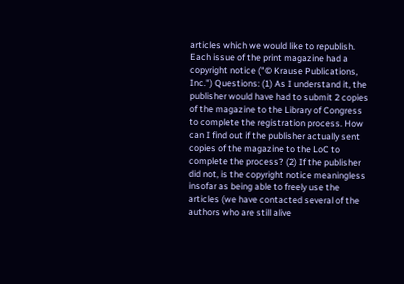articles which we would like to republish. Each issue of the print magazine had a copyright notice ("© Krause Publications, Inc.") Questions: (1) As I understand it, the publisher would have had to submit 2 copies of the magazine to the Library of Congress to complete the registration process. How can I find out if the publisher actually sent copies of the magazine to the LoC to complete the process? (2) If the publisher did not, is the copyright notice meaningless insofar as being able to freely use the articles (we have contacted several of the authors who are still alive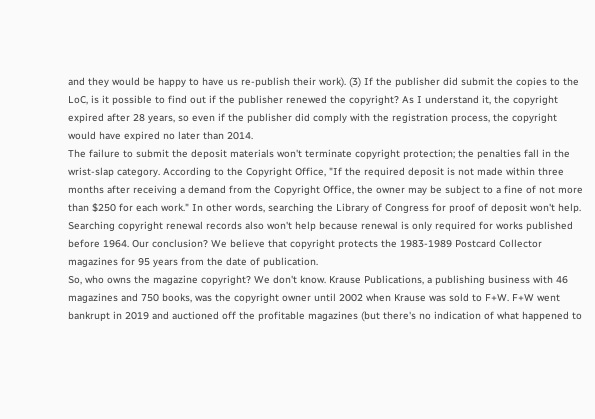and they would be happy to have us re-publish their work). (3) If the publisher did submit the copies to the LoC, is it possible to find out if the publisher renewed the copyright? As I understand it, the copyright expired after 28 years, so even if the publisher did comply with the registration process, the copyright would have expired no later than 2014.
The failure to submit the deposit materials won't terminate copyright protection; the penalties fall in the wrist-slap category. According to the Copyright Office, "If the required deposit is not made within three months after receiving a demand from the Copyright Office, the owner may be subject to a fine of not more than $250 for each work." In other words, searching the Library of Congress for proof of deposit won't help. Searching copyright renewal records also won't help because renewal is only required for works published before 1964. Our conclusion? We believe that copyright protects the 1983-1989 Postcard Collector magazines for 95 years from the date of publication.
So, who owns the magazine copyright? We don't know. Krause Publications, a publishing business with 46 magazines and 750 books, was the copyright owner until 2002 when Krause was sold to F+W. F+W went bankrupt in 2019 and auctioned off the profitable magazines (but there's no indication of what happened to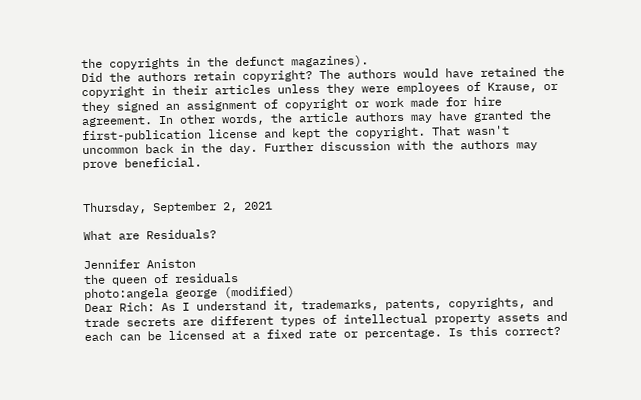the copyrights in the defunct magazines).
Did the authors retain copyright? The authors would have retained the copyright in their articles unless they were employees of Krause, or they signed an assignment of copyright or work made for hire agreement. In other words, the article authors may have granted the first-publication license and kept the copyright. That wasn't uncommon back in the day. Further discussion with the authors may prove beneficial.


Thursday, September 2, 2021

What are Residuals?

Jennifer Aniston
the queen of residuals
photo:angela george (modified)
Dear Rich: As I understand it, trademarks, patents, copyrights, and trade secrets are different types of intellectual property assets and each can be licensed at a fixed rate or percentage. Is this correct?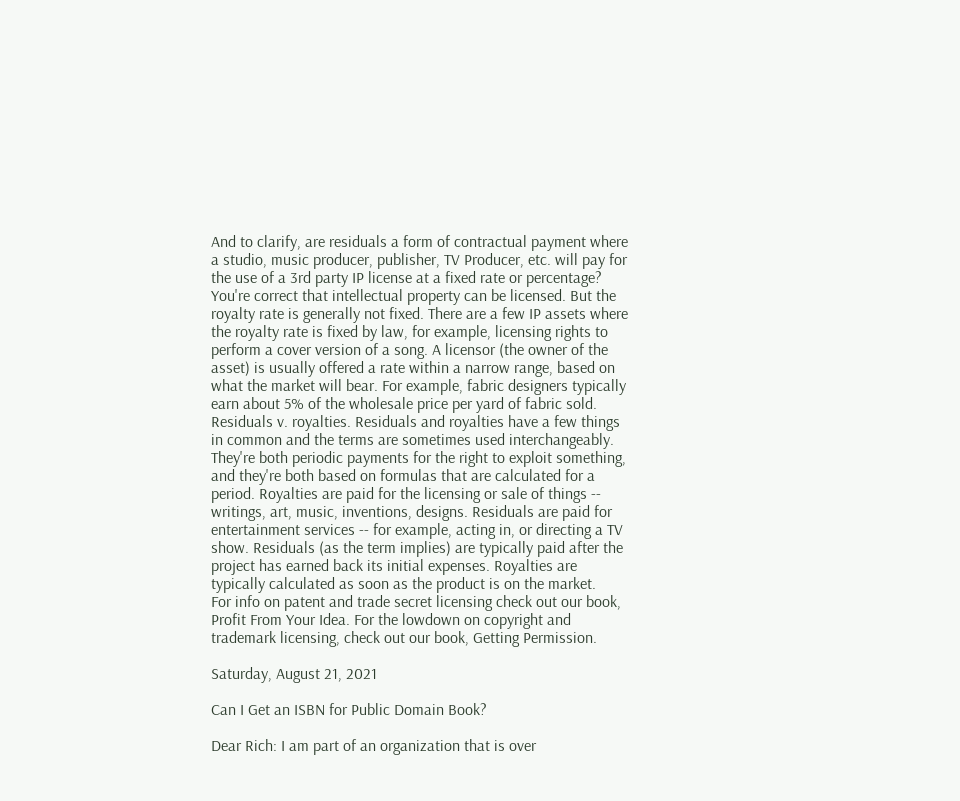And to clarify, are residuals a form of contractual payment where a studio, music producer, publisher, TV Producer, etc. will pay for the use of a 3rd party IP license at a fixed rate or percentage?
You're correct that intellectual property can be licensed. But the royalty rate is generally not fixed. There are a few IP assets where the royalty rate is fixed by law, for example, licensing rights to perform a cover version of a song. A licensor (the owner of the asset) is usually offered a rate within a narrow range, based on what the market will bear. For example, fabric designers typically earn about 5% of the wholesale price per yard of fabric sold.
Residuals v. royalties. Residuals and royalties have a few things in common and the terms are sometimes used interchangeably. They're both periodic payments for the right to exploit something, and they're both based on formulas that are calculated for a period. Royalties are paid for the licensing or sale of things -- writings, art, music, inventions, designs. Residuals are paid for entertainment services -- for example, acting in, or directing a TV show. Residuals (as the term implies) are typically paid after the project has earned back its initial expenses. Royalties are typically calculated as soon as the product is on the market.
For info on patent and trade secret licensing check out our book, Profit From Your Idea. For the lowdown on copyright and trademark licensing, check out our book, Getting Permission.

Saturday, August 21, 2021

Can I Get an ISBN for Public Domain Book?

Dear Rich: I am part of an organization that is over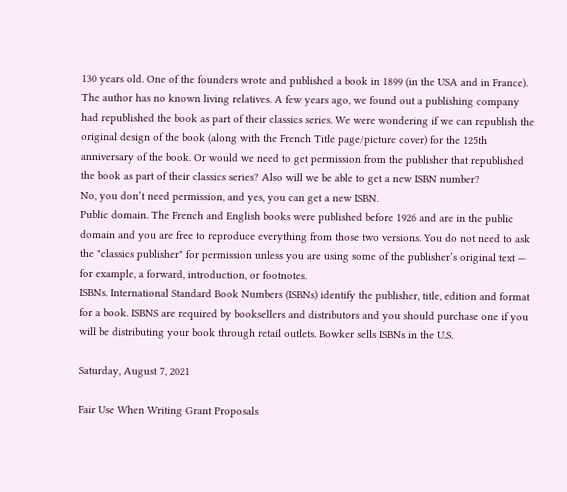130 years old. One of the founders wrote and published a book in 1899 (in the USA and in France). The author has no known living relatives. A few years ago, we found out a publishing company had republished the book as part of their classics series. We were wondering if we can republish the original design of the book (along with the French Title page/picture cover) for the 125th anniversary of the book. Or would we need to get permission from the publisher that republished the book as part of their classics series? Also will we be able to get a new ISBN number?
No, you don’t need permission, and yes, you can get a new ISBN.
Public domain. The French and English books were published before 1926 and are in the public domain and you are free to reproduce everything from those two versions. You do not need to ask the "classics publisher" for permission unless you are using some of the publisher’s original text — for example, a forward, introduction, or footnotes.
ISBNs. International Standard Book Numbers (ISBNs) identify the publisher, title, edition and format for a book. ISBNS are required by booksellers and distributors and you should purchase one if you will be distributing your book through retail outlets. Bowker sells ISBNs in the U.S.

Saturday, August 7, 2021

Fair Use When Writing Grant Proposals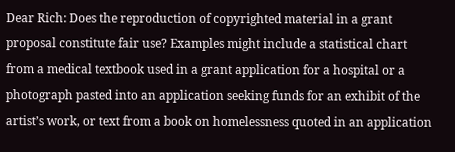Dear Rich: Does the reproduction of copyrighted material in a grant proposal constitute fair use? Examples might include a statistical chart from a medical textbook used in a grant application for a hospital or a photograph pasted into an application seeking funds for an exhibit of the artist’s work, or text from a book on homelessness quoted in an application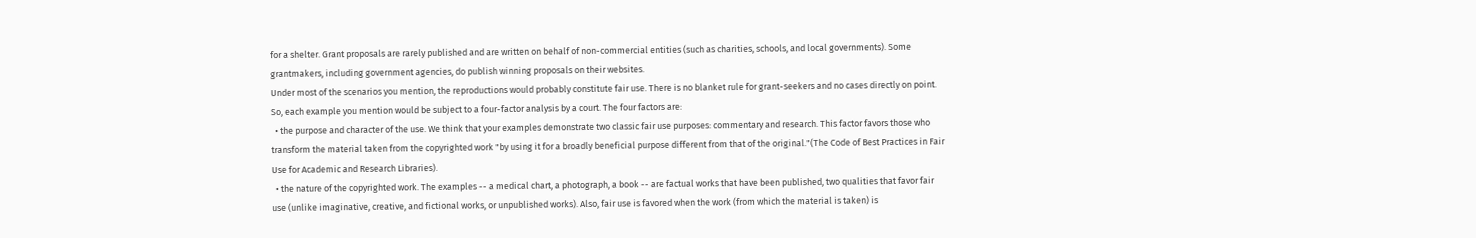for a shelter. Grant proposals are rarely published and are written on behalf of non-commercial entities (such as charities, schools, and local governments). Some grantmakers, including government agencies, do publish winning proposals on their websites.
Under most of the scenarios you mention, the reproductions would probably constitute fair use. There is no blanket rule for grant-seekers and no cases directly on point. So, each example you mention would be subject to a four-factor analysis by a court. The four factors are:
  • the purpose and character of the use. We think that your examples demonstrate two classic fair use purposes: commentary and research. This factor favors those who transform the material taken from the copyrighted work "by using it for a broadly beneficial purpose different from that of the original."(The Code of Best Practices in Fair Use for Academic and Research Libraries).
  • the nature of the copyrighted work. The examples -- a medical chart, a photograph, a book -- are factual works that have been published, two qualities that favor fair use (unlike imaginative, creative, and fictional works, or unpublished works). Also, fair use is favored when the work (from which the material is taken) is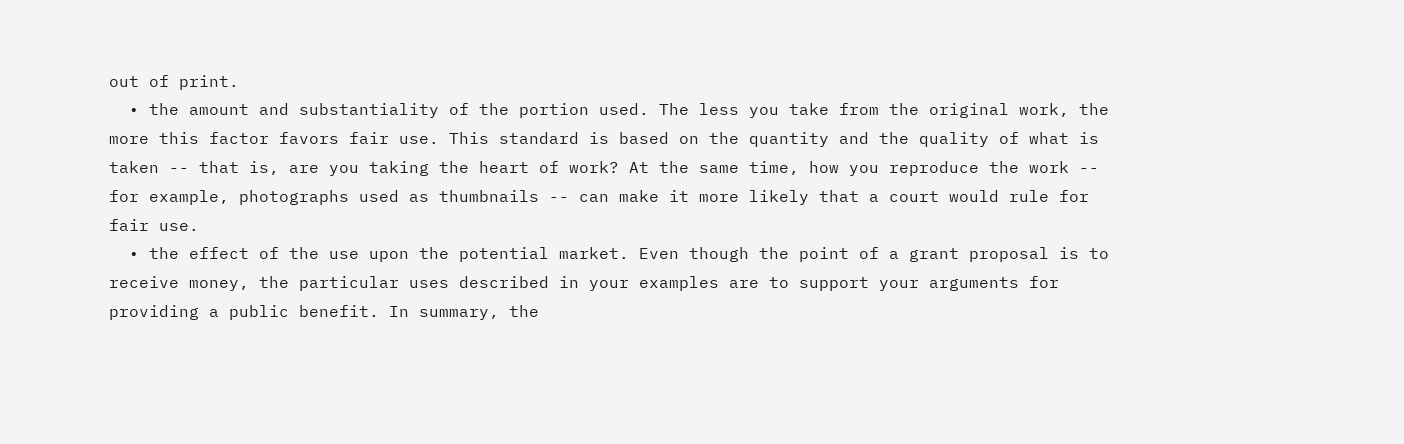out of print.
  • the amount and substantiality of the portion used. The less you take from the original work, the more this factor favors fair use. This standard is based on the quantity and the quality of what is taken -- that is, are you taking the heart of work? At the same time, how you reproduce the work -- for example, photographs used as thumbnails -- can make it more likely that a court would rule for fair use.
  • the effect of the use upon the potential market. Even though the point of a grant proposal is to receive money, the particular uses described in your examples are to support your arguments for providing a public benefit. In summary, the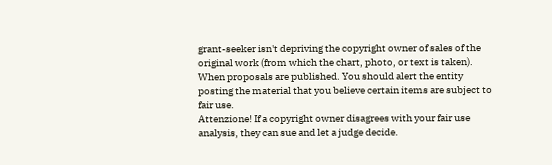grant-seeker isn't depriving the copyright owner of sales of the original work (from which the chart, photo, or text is taken).
When proposals are published. You should alert the entity posting the material that you believe certain items are subject to fair use.
Attenzione! If a copyright owner disagrees with your fair use analysis, they can sue and let a judge decide.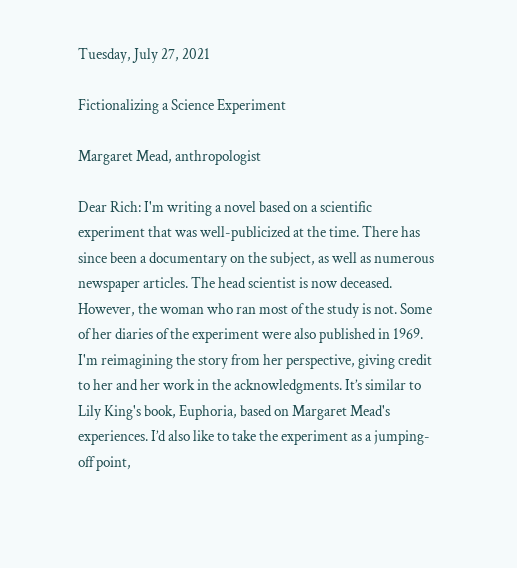Tuesday, July 27, 2021

Fictionalizing a Science Experiment

Margaret Mead, anthropologist

Dear Rich: I'm writing a novel based on a scientific experiment that was well-publicized at the time. There has since been a documentary on the subject, as well as numerous newspaper articles. The head scientist is now deceased. However, the woman who ran most of the study is not. Some of her diaries of the experiment were also published in 1969. I'm reimagining the story from her perspective, giving credit to her and her work in the acknowledgments. It’s similar to Lily King's book, Euphoria, based on Margaret Mead's experiences. I’d also like to take the experiment as a jumping-off point,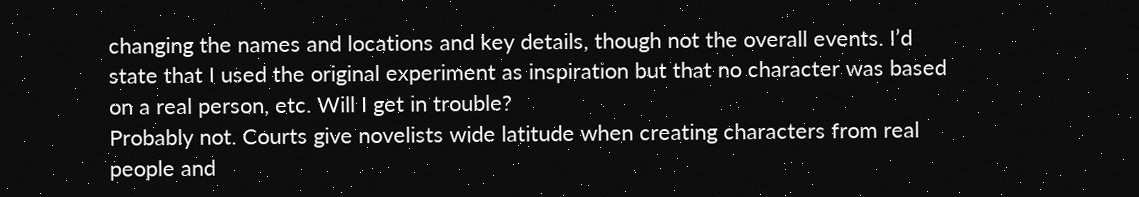changing the names and locations and key details, though not the overall events. I’d state that I used the original experiment as inspiration but that no character was based on a real person, etc. Will I get in trouble?
Probably not. Courts give novelists wide latitude when creating characters from real people and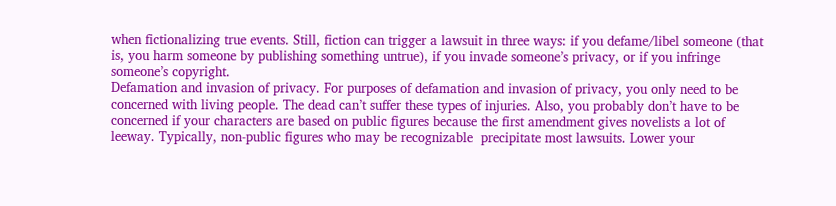when fictionalizing true events. Still, fiction can trigger a lawsuit in three ways: if you defame/libel someone (that is, you harm someone by publishing something untrue), if you invade someone’s privacy, or if you infringe someone’s copyright.
Defamation and invasion of privacy. For purposes of defamation and invasion of privacy, you only need to be concerned with living people. The dead can’t suffer these types of injuries. Also, you probably don’t have to be concerned if your characters are based on public figures because the first amendment gives novelists a lot of leeway. Typically, non-public figures who may be recognizable  precipitate most lawsuits. Lower your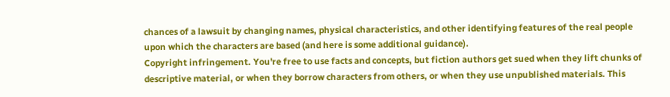chances of a lawsuit by changing names, physical characteristics, and other identifying features of the real people upon which the characters are based (and here is some additional guidance).
Copyright infringement. You're free to use facts and concepts, but fiction authors get sued when they lift chunks of descriptive material, or when they borrow characters from others, or when they use unpublished materials. This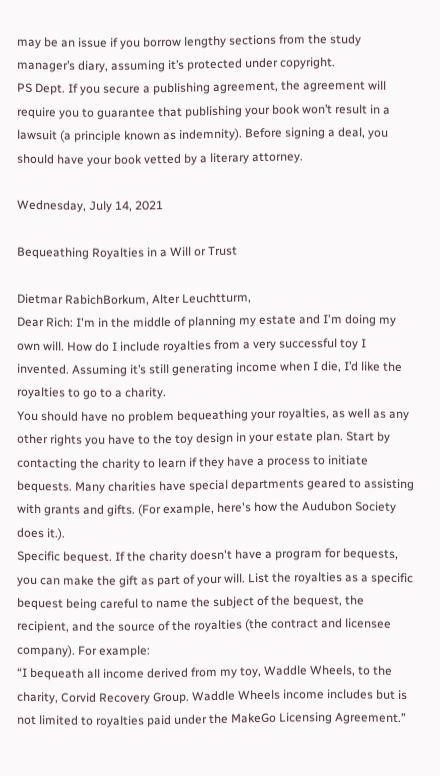may be an issue if you borrow lengthy sections from the study manager’s diary, assuming it’s protected under copyright.
PS Dept. If you secure a publishing agreement, the agreement will require you to guarantee that publishing your book won’t result in a lawsuit (a principle known as indemnity). Before signing a deal, you should have your book vetted by a literary attorney.

Wednesday, July 14, 2021

Bequeathing Royalties in a Will or Trust

Dietmar RabichBorkum, Alter Leuchtturm,
Dear Rich: I'm in the middle of planning my estate and I'm doing my own will. How do I include royalties from a very successful toy I invented. Assuming it’s still generating income when I die, I’d like the royalties to go to a charity.
You should have no problem bequeathing your royalties, as well as any other rights you have to the toy design in your estate plan. Start by contacting the charity to learn if they have a process to initiate bequests. Many charities have special departments geared to assisting with grants and gifts. (For example, here's how the Audubon Society does it.).
Specific bequest. If the charity doesn't have a program for bequests, you can make the gift as part of your will. List the royalties as a specific bequest being careful to name the subject of the bequest, the recipient, and the source of the royalties (the contract and licensee company). For example:
“I bequeath all income derived from my toy, Waddle Wheels, to the charity, Corvid Recovery Group. Waddle Wheels income includes but is not limited to royalties paid under the MakeGo Licensing Agreement.”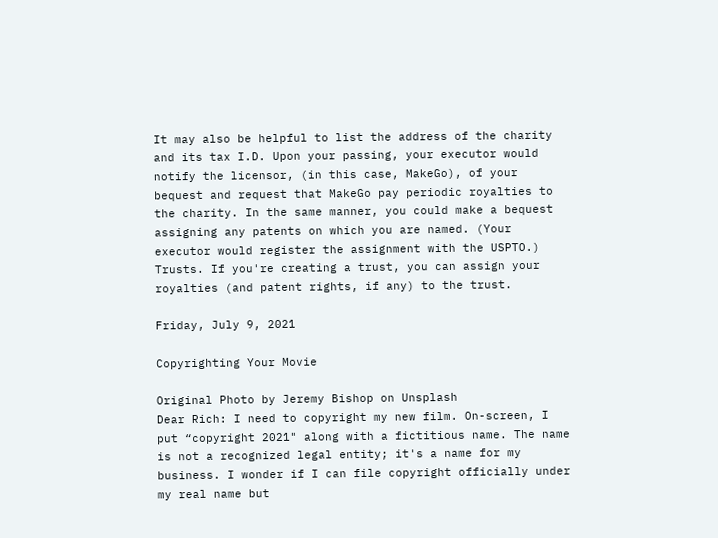It may also be helpful to list the address of the charity and its tax I.D. Upon your passing, your executor would notify the licensor, (in this case, MakeGo), of your bequest and request that MakeGo pay periodic royalties to the charity. In the same manner, you could make a bequest assigning any patents on which you are named. (Your executor would register the assignment with the USPTO.)
Trusts. If you're creating a trust, you can assign your royalties (and patent rights, if any) to the trust.

Friday, July 9, 2021

Copyrighting Your Movie

Original Photo by Jeremy Bishop on Unsplash
Dear Rich: I need to copyright my new film. On-screen, I put “copyright 2021" along with a fictitious name. The name is not a recognized legal entity; it's a name for my business. I wonder if I can file copyright officially under my real name but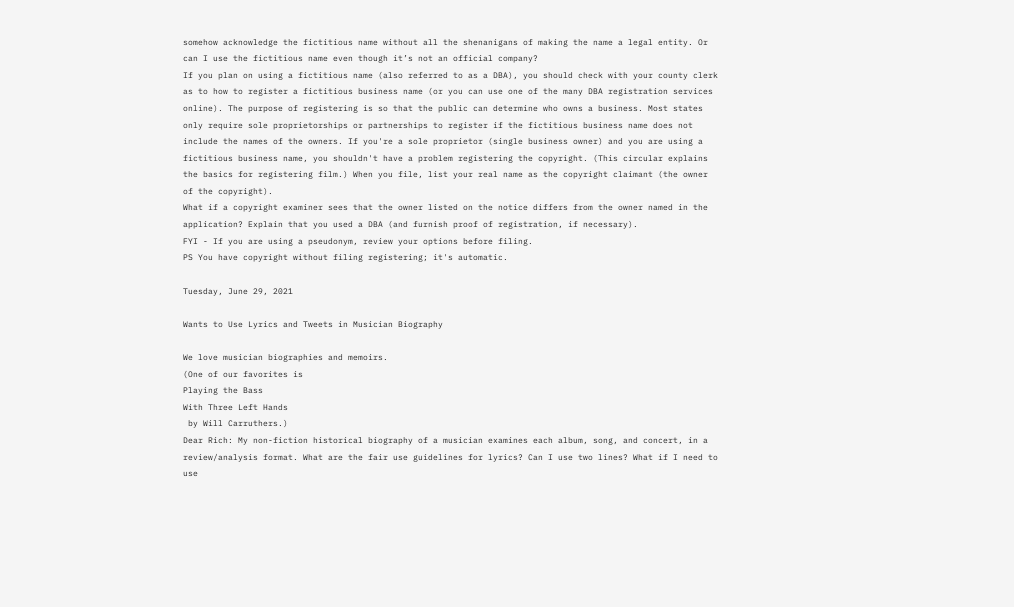somehow acknowledge the fictitious name without all the shenanigans of making the name a legal entity. Or can I use the fictitious name even though it’s not an official company?
If you plan on using a fictitious name (also referred to as a DBA), you should check with your county clerk as to how to register a fictitious business name (or you can use one of the many DBA registration services online). The purpose of registering is so that the public can determine who owns a business. Most states only require sole proprietorships or partnerships to register if the fictitious business name does not include the names of the owners. If you're a sole proprietor (single business owner) and you are using a fictitious business name, you shouldn't have a problem registering the copyright. (This circular explains the basics for registering film.) When you file, list your real name as the copyright claimant (the owner of the copyright).
What if a copyright examiner sees that the owner listed on the notice differs from the owner named in the application? Explain that you used a DBA (and furnish proof of registration, if necessary).
FYI - If you are using a pseudonym, review your options before filing.
PS You have copyright without filing registering; it's automatic.

Tuesday, June 29, 2021

Wants to Use Lyrics and Tweets in Musician Biography

We love musician biographies and memoirs.
(One of our favorites is
Playing the Bass
With Three Left Hands
 by Will Carruthers.)
Dear Rich: My non-fiction historical biography of a musician examines each album, song, and concert, in a review/analysis format. What are the fair use guidelines for lyrics? Can I use two lines? What if I need to use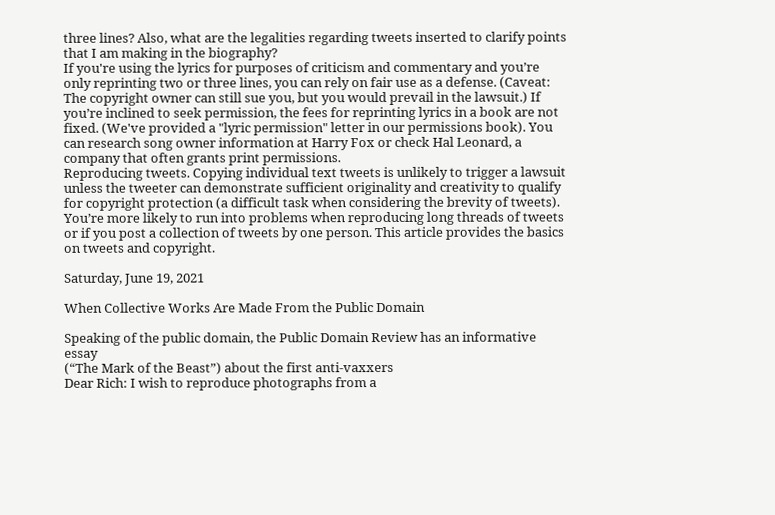three lines? Also, what are the legalities regarding tweets inserted to clarify points that I am making in the biography?
If you're using the lyrics for purposes of criticism and commentary and you’re only reprinting two or three lines, you can rely on fair use as a defense. (Caveat: The copyright owner can still sue you, but you would prevail in the lawsuit.) If you’re inclined to seek permission, the fees for reprinting lyrics in a book are not fixed. (We've provided a "lyric permission" letter in our permissions book). You can research song owner information at Harry Fox or check Hal Leonard, a company that often grants print permissions.
Reproducing tweets. Copying individual text tweets is unlikely to trigger a lawsuit unless the tweeter can demonstrate sufficient originality and creativity to qualify for copyright protection (a difficult task when considering the brevity of tweets). You’re more likely to run into problems when reproducing long threads of tweets or if you post a collection of tweets by one person. This article provides the basics on tweets and copyright.

Saturday, June 19, 2021

When Collective Works Are Made From the Public Domain

Speaking of the public domain, the Public Domain Review has an informative essay
(“The Mark of the Beast”) about the first anti-vaxxers
Dear Rich: I wish to reproduce photographs from a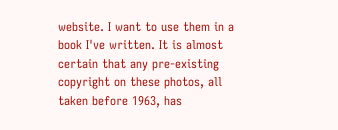website. I want to use them in a book I've written. It is almost certain that any pre-existing copyright on these photos, all taken before 1963, has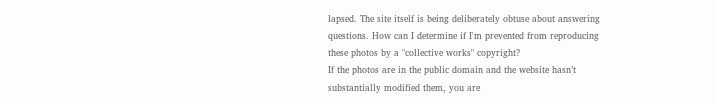lapsed. The site itself is being deliberately obtuse about answering questions. How can I determine if I'm prevented from reproducing these photos by a "collective works" copyright?
If the photos are in the public domain and the website hasn’t substantially modified them, you are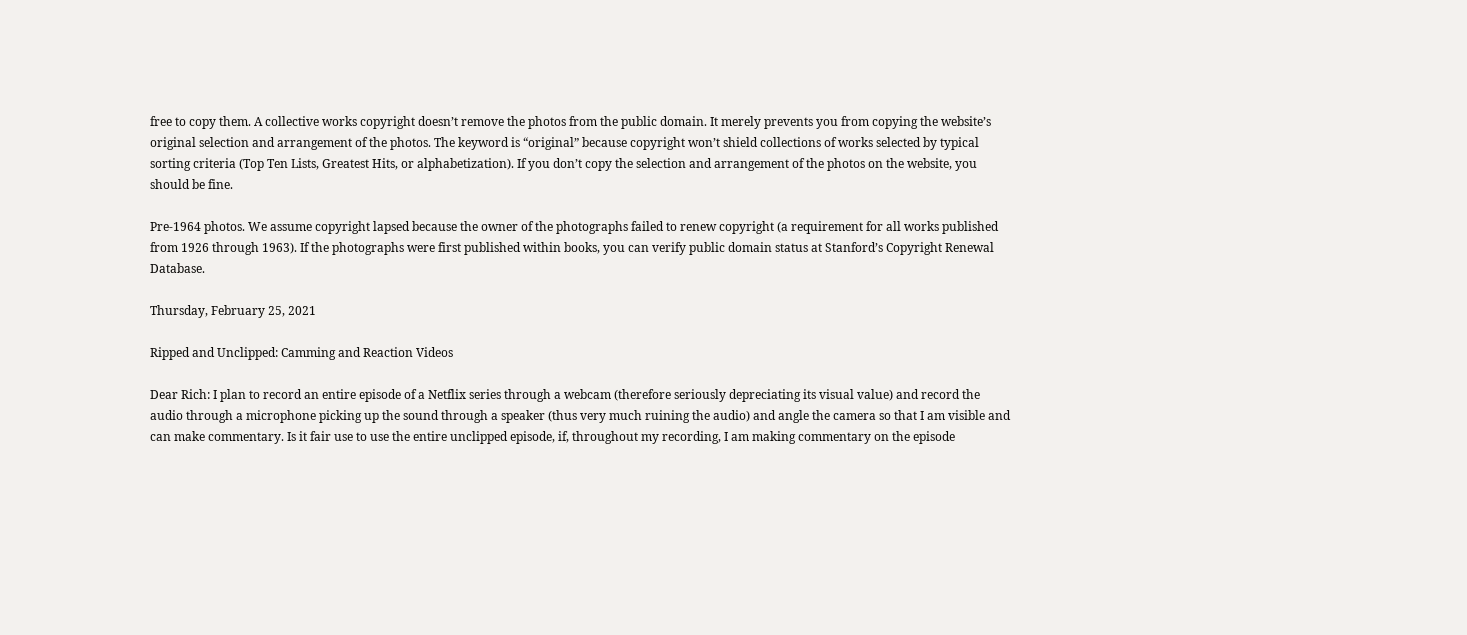free to copy them. A collective works copyright doesn’t remove the photos from the public domain. It merely prevents you from copying the website’s original selection and arrangement of the photos. The keyword is “original” because copyright won’t shield collections of works selected by typical sorting criteria (Top Ten Lists, Greatest Hits, or alphabetization). If you don’t copy the selection and arrangement of the photos on the website, you should be fine.

Pre-1964 photos. We assume copyright lapsed because the owner of the photographs failed to renew copyright (a requirement for all works published from 1926 through 1963). If the photographs were first published within books, you can verify public domain status at Stanford’s Copyright Renewal Database.

Thursday, February 25, 2021

Ripped and Unclipped: Camming and Reaction Videos

Dear Rich: I plan to record an entire episode of a Netflix series through a webcam (therefore seriously depreciating its visual value) and record the audio through a microphone picking up the sound through a speaker (thus very much ruining the audio) and angle the camera so that I am visible and can make commentary. Is it fair use to use the entire unclipped episode, if, throughout my recording, I am making commentary on the episode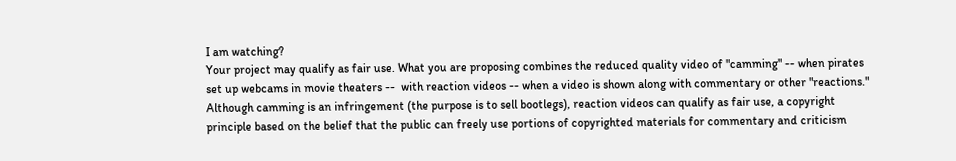I am watching?
Your project may qualify as fair use. What you are proposing combines the reduced quality video of "camming" -- when pirates set up webcams in movie theaters --  with reaction videos -- when a video is shown along with commentary or other "reactions." Although camming is an infringement (the purpose is to sell bootlegs), reaction videos can qualify as fair use, a copyright principle based on the belief that the public can freely use portions of copyrighted materials for commentary and criticism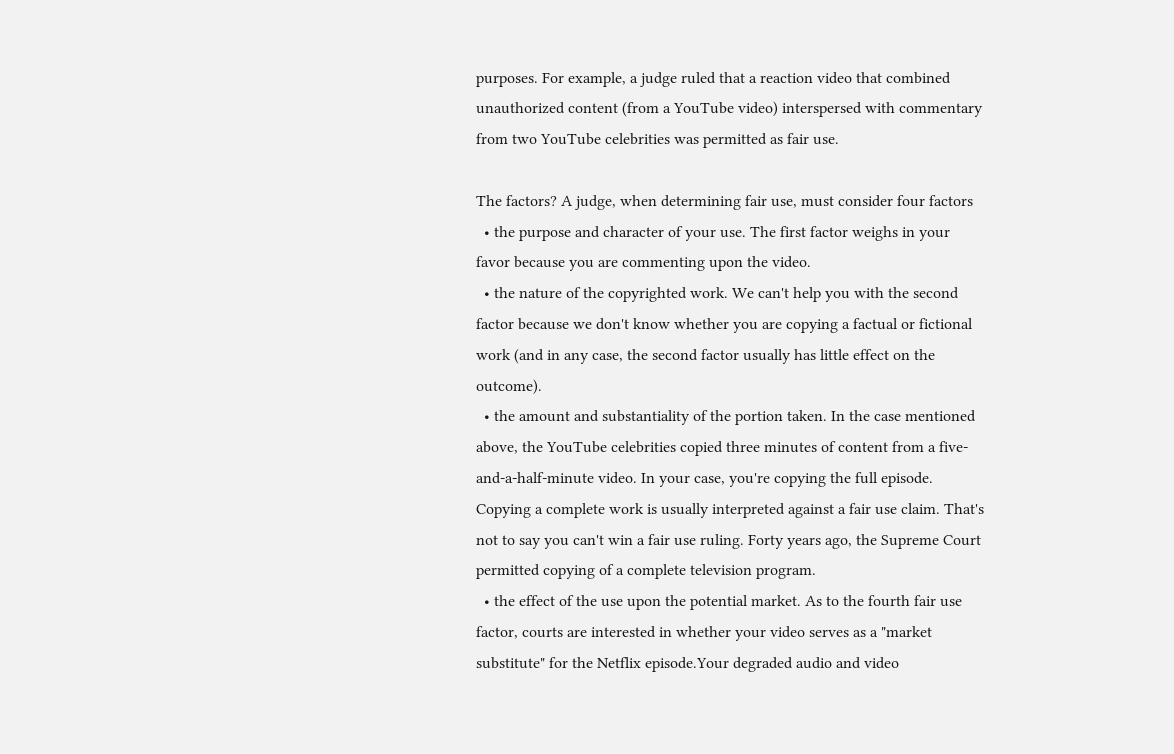purposes. For example, a judge ruled that a reaction video that combined unauthorized content (from a YouTube video) interspersed with commentary from two YouTube celebrities was permitted as fair use.

The factors? A judge, when determining fair use, must consider four factors
  • the purpose and character of your use. The first factor weighs in your favor because you are commenting upon the video.
  • the nature of the copyrighted work. We can't help you with the second factor because we don't know whether you are copying a factual or fictional work (and in any case, the second factor usually has little effect on the outcome).
  • the amount and substantiality of the portion taken. In the case mentioned above, the YouTube celebrities copied three minutes of content from a five-and-a-half-minute video. In your case, you're copying the full episode. Copying a complete work is usually interpreted against a fair use claim. That's not to say you can't win a fair use ruling. Forty years ago, the Supreme Court permitted copying of a complete television program.
  • the effect of the use upon the potential market. As to the fourth fair use factor, courts are interested in whether your video serves as a "market substitute" for the Netflix episode.Your degraded audio and video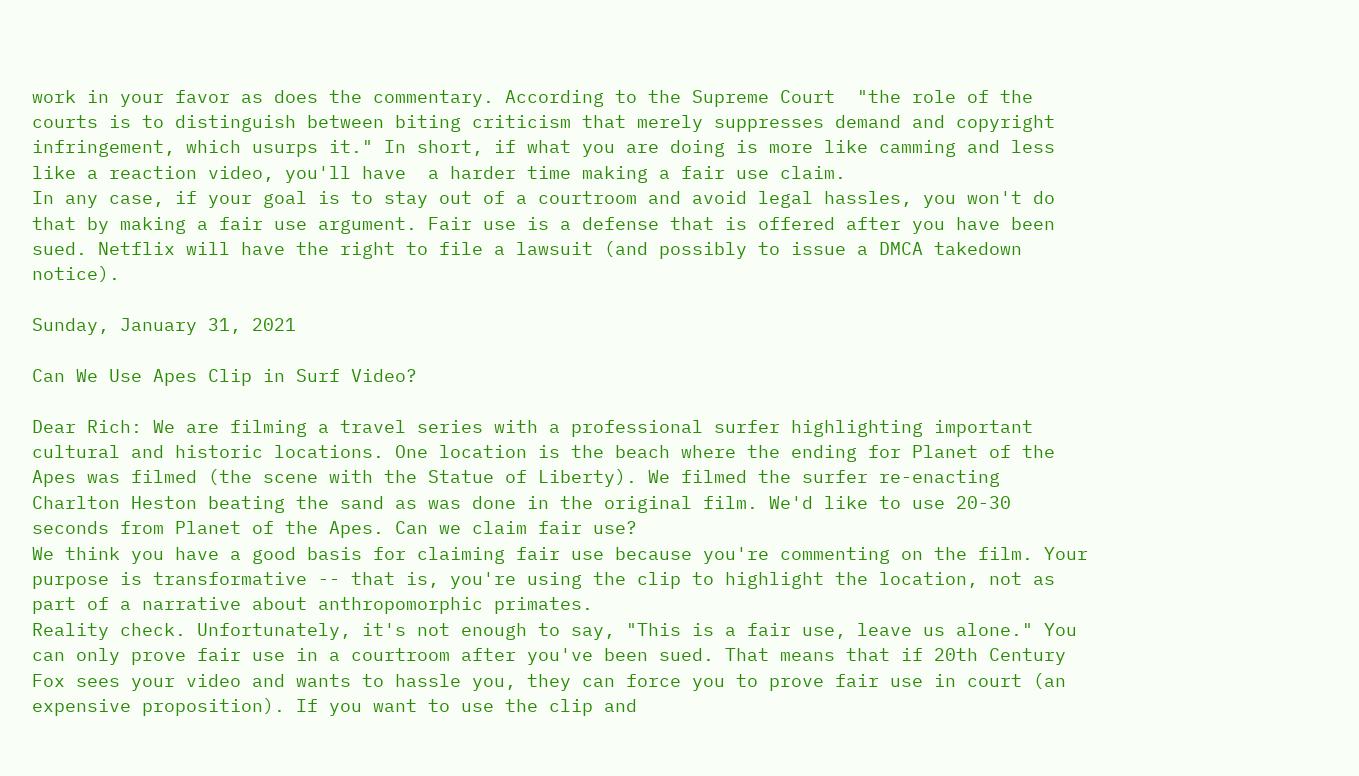work in your favor as does the commentary. According to the Supreme Court  "the role of the courts is to distinguish between biting criticism that merely suppresses demand and copyright infringement, which usurps it." In short, if what you are doing is more like camming and less like a reaction video, you'll have  a harder time making a fair use claim.
In any case, if your goal is to stay out of a courtroom and avoid legal hassles, you won't do that by making a fair use argument. Fair use is a defense that is offered after you have been sued. Netflix will have the right to file a lawsuit (and possibly to issue a DMCA takedown notice).

Sunday, January 31, 2021

Can We Use Apes Clip in Surf Video?

Dear Rich: We are filming a travel series with a professional surfer highlighting important cultural and historic locations. One location is the beach where the ending for Planet of the Apes was filmed (the scene with the Statue of Liberty). We filmed the surfer re-enacting Charlton Heston beating the sand as was done in the original film. We'd like to use 20-30 seconds from Planet of the Apes. Can we claim fair use?
We think you have a good basis for claiming fair use because you're commenting on the film. Your purpose is transformative -- that is, you're using the clip to highlight the location, not as part of a narrative about anthropomorphic primates.
Reality check. Unfortunately, it's not enough to say, "This is a fair use, leave us alone." You can only prove fair use in a courtroom after you've been sued. That means that if 20th Century Fox sees your video and wants to hassle you, they can force you to prove fair use in court (an expensive proposition). If you want to use the clip and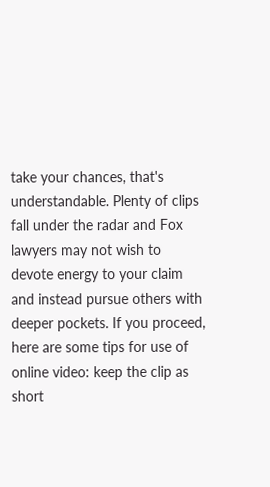take your chances, that's understandable. Plenty of clips fall under the radar and Fox lawyers may not wish to devote energy to your claim and instead pursue others with deeper pockets. If you proceed, here are some tips for use of online video: keep the clip as short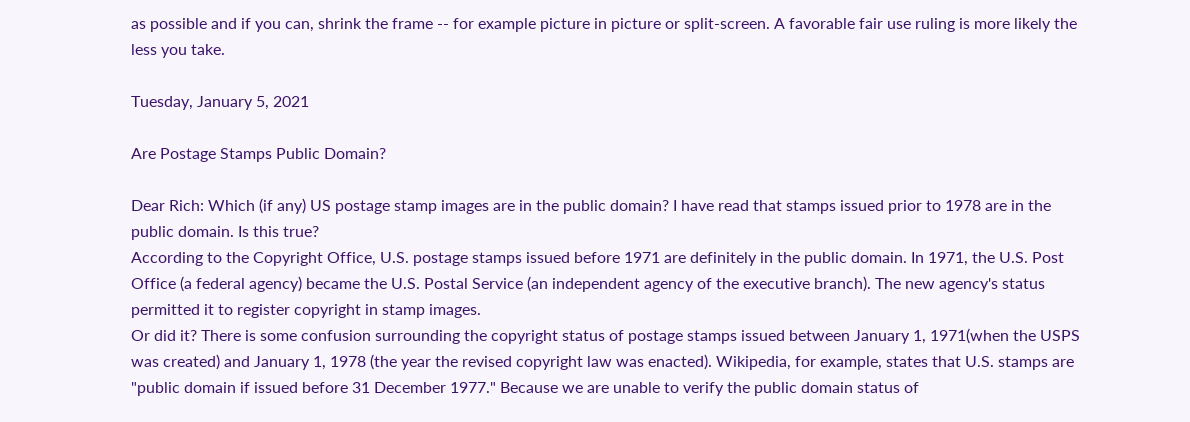as possible and if you can, shrink the frame -- for example picture in picture or split-screen. A favorable fair use ruling is more likely the less you take.

Tuesday, January 5, 2021

Are Postage Stamps Public Domain?

Dear Rich: Which (if any) US postage stamp images are in the public domain? I have read that stamps issued prior to 1978 are in the public domain. Is this true?
According to the Copyright Office, U.S. postage stamps issued before 1971 are definitely in the public domain. In 1971, the U.S. Post Office (a federal agency) became the U.S. Postal Service (an independent agency of the executive branch). The new agency's status permitted it to register copyright in stamp images.
Or did it? There is some confusion surrounding the copyright status of postage stamps issued between January 1, 1971(when the USPS was created) and January 1, 1978 (the year the revised copyright law was enacted). Wikipedia, for example, states that U.S. stamps are "public domain if issued before 31 December 1977." Because we are unable to verify the public domain status of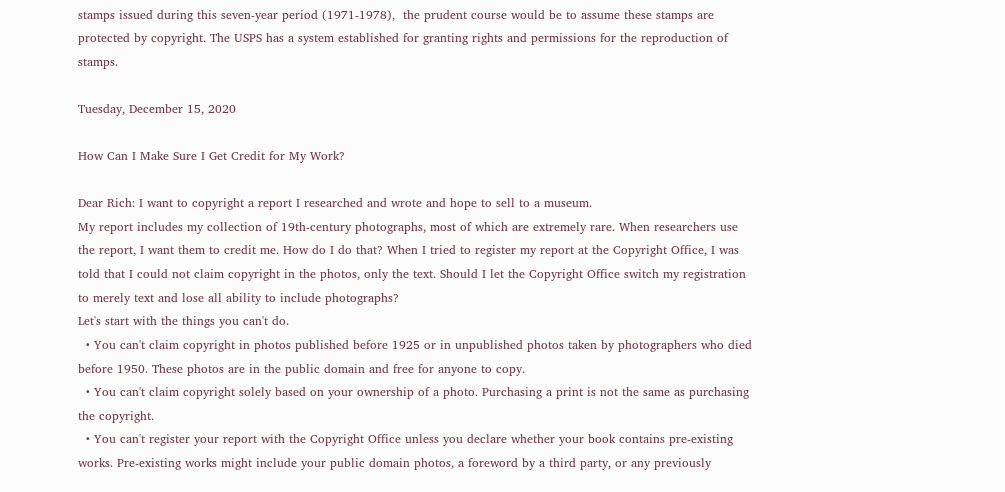stamps issued during this seven-year period (1971-1978),  the prudent course would be to assume these stamps are protected by copyright. The USPS has a system established for granting rights and permissions for the reproduction of stamps.

Tuesday, December 15, 2020

How Can I Make Sure I Get Credit for My Work?

Dear Rich: I want to copyright a report I researched and wrote and hope to sell to a museum.
My report includes my collection of 19th-century photographs, most of which are extremely rare. When researchers use the report, I want them to credit me. How do I do that? When I tried to register my report at the Copyright Office, I was told that I could not claim copyright in the photos, only the text. Should I let the Copyright Office switch my registration to merely text and lose all ability to include photographs?
Let's start with the things you can't do.
  • You can't claim copyright in photos published before 1925 or in unpublished photos taken by photographers who died before 1950. These photos are in the public domain and free for anyone to copy.
  • You can't claim copyright solely based on your ownership of a photo. Purchasing a print is not the same as purchasing the copyright.
  • You can't register your report with the Copyright Office unless you declare whether your book contains pre-existing works. Pre-existing works might include your public domain photos, a foreword by a third party, or any previously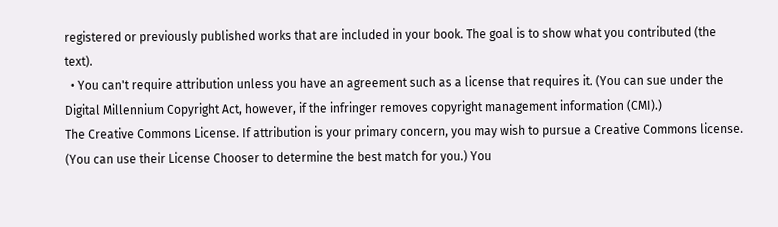registered or previously published works that are included in your book. The goal is to show what you contributed (the text).
  • You can't require attribution unless you have an agreement such as a license that requires it. (You can sue under the Digital Millennium Copyright Act, however, if the infringer removes copyright management information (CMI).)
The Creative Commons License. If attribution is your primary concern, you may wish to pursue a Creative Commons license. (You can use their License Chooser to determine the best match for you.) You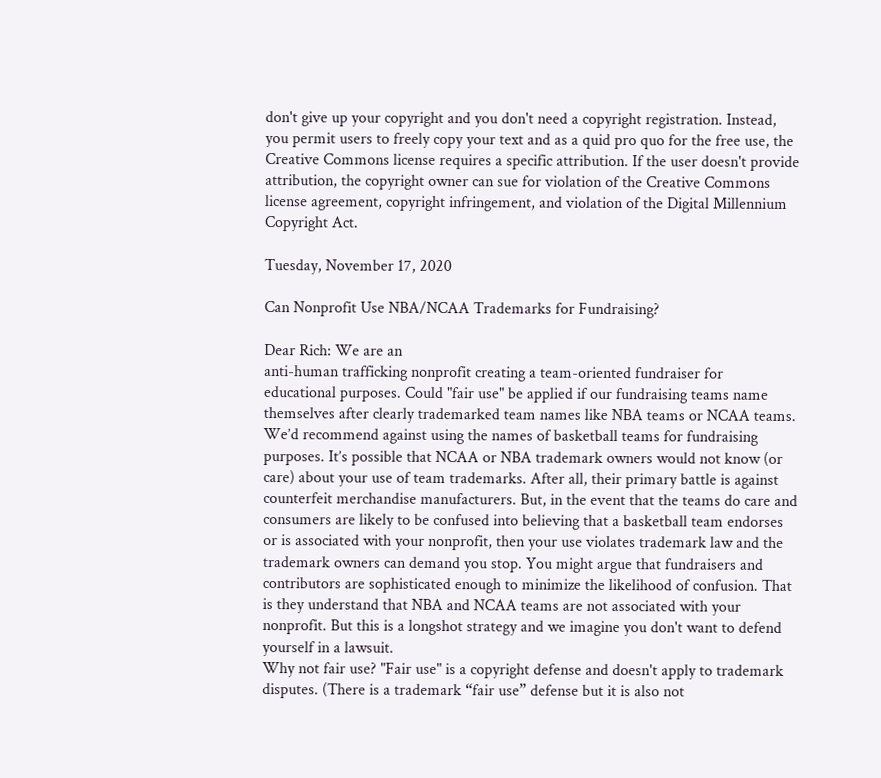don't give up your copyright and you don't need a copyright registration. Instead, you permit users to freely copy your text and as a quid pro quo for the free use, the Creative Commons license requires a specific attribution. If the user doesn't provide attribution, the copyright owner can sue for violation of the Creative Commons license agreement, copyright infringement, and violation of the Digital Millennium Copyright Act.

Tuesday, November 17, 2020

Can Nonprofit Use NBA/NCAA Trademarks for Fundraising?

Dear Rich: We are an
anti-human trafficking nonprofit creating a team-oriented fundraiser for educational purposes. Could "fair use" be applied if our fundraising teams name themselves after clearly trademarked team names like NBA teams or NCAA teams.
We’d recommend against using the names of basketball teams for fundraising purposes. It’s possible that NCAA or NBA trademark owners would not know (or care) about your use of team trademarks. After all, their primary battle is against counterfeit merchandise manufacturers. But, in the event that the teams do care and consumers are likely to be confused into believing that a basketball team endorses or is associated with your nonprofit, then your use violates trademark law and the trademark owners can demand you stop. You might argue that fundraisers and contributors are sophisticated enough to minimize the likelihood of confusion. That is they understand that NBA and NCAA teams are not associated with your nonprofit. But this is a longshot strategy and we imagine you don't want to defend yourself in a lawsuit.
Why not fair use? "Fair use" is a copyright defense and doesn't apply to trademark disputes. (There is a trademark “fair use” defense but it is also not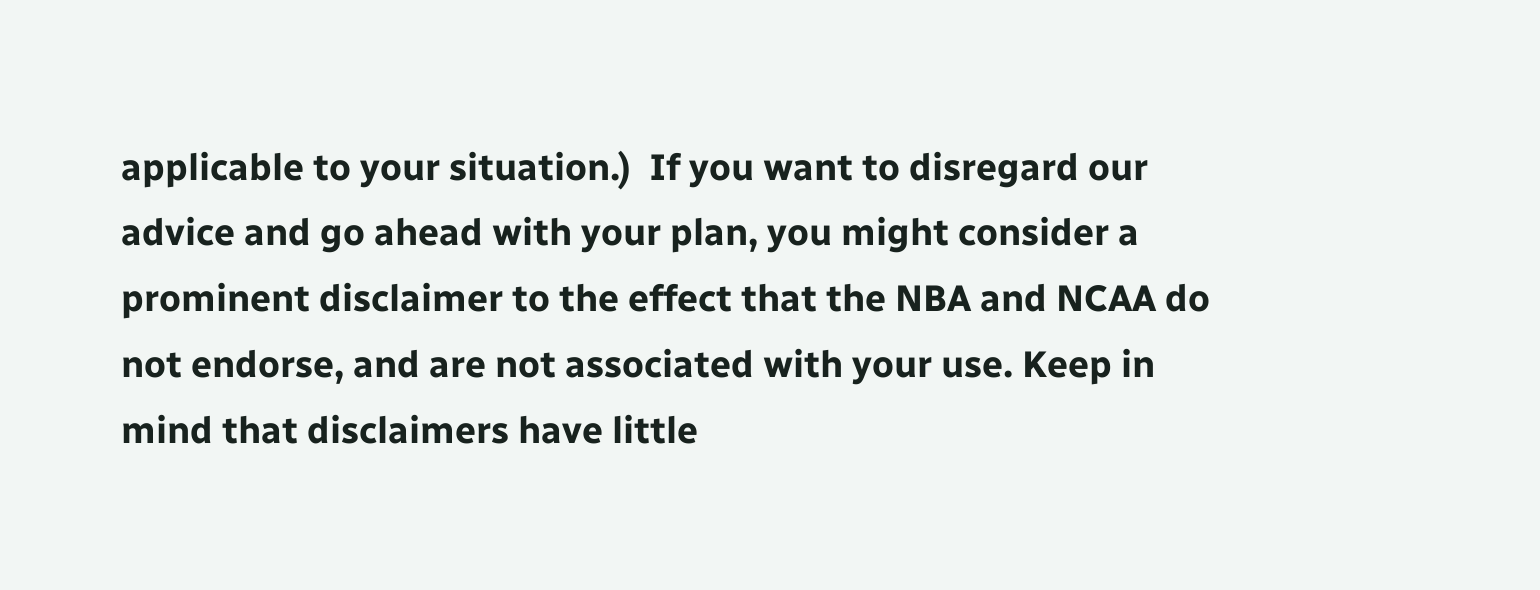applicable to your situation.)  If you want to disregard our advice and go ahead with your plan, you might consider a prominent disclaimer to the effect that the NBA and NCAA do not endorse, and are not associated with your use. Keep in mind that disclaimers have little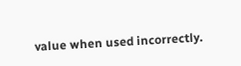value when used incorrectly.